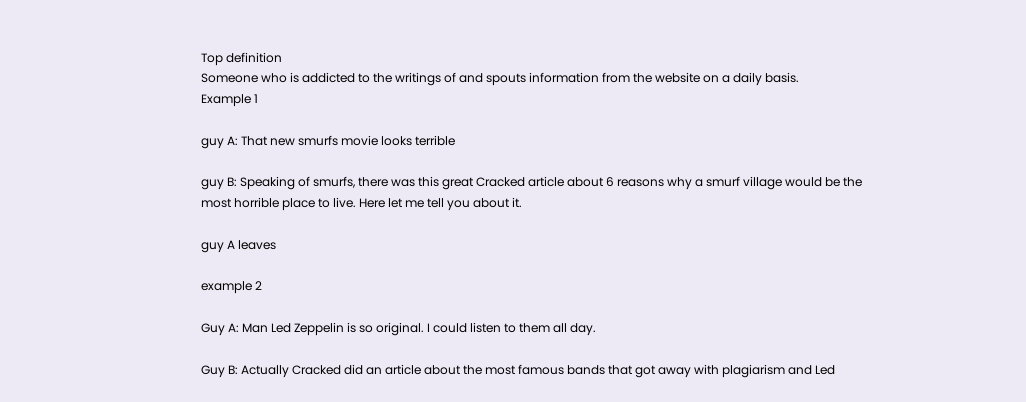Top definition
Someone who is addicted to the writings of and spouts information from the website on a daily basis.
Example 1

guy A: That new smurfs movie looks terrible

guy B: Speaking of smurfs, there was this great Cracked article about 6 reasons why a smurf village would be the most horrible place to live. Here let me tell you about it.

guy A leaves

example 2

Guy A: Man Led Zeppelin is so original. I could listen to them all day.

Guy B: Actually Cracked did an article about the most famous bands that got away with plagiarism and Led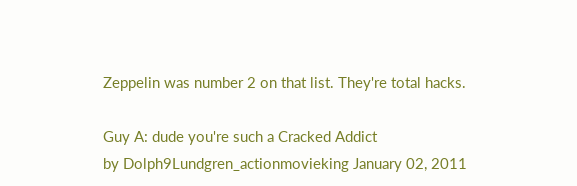Zeppelin was number 2 on that list. They're total hacks.

Guy A: dude you're such a Cracked Addict
by Dolph9Lundgren_actionmovieking January 02, 2011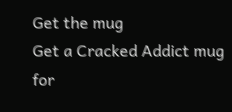Get the mug
Get a Cracked Addict mug for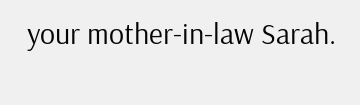your mother-in-law Sarah.